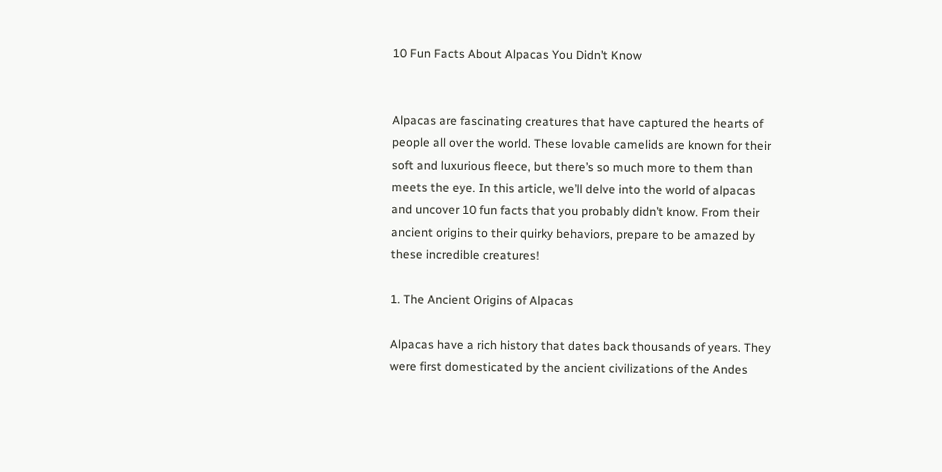10 Fun Facts About Alpacas You Didn’t Know


Alpacas are fascinating creatures that have captured the hearts of people all over the world. These lovable camelids are known for their soft and luxurious fleece, but there’s so much more to them than meets the eye. In this article, we’ll delve into the world of alpacas and uncover 10 fun facts that you probably didn’t know. From their ancient origins to their quirky behaviors, prepare to be amazed by these incredible creatures!

1. The Ancient Origins of Alpacas

Alpacas have a rich history that dates back thousands of years. They were first domesticated by the ancient civilizations of the Andes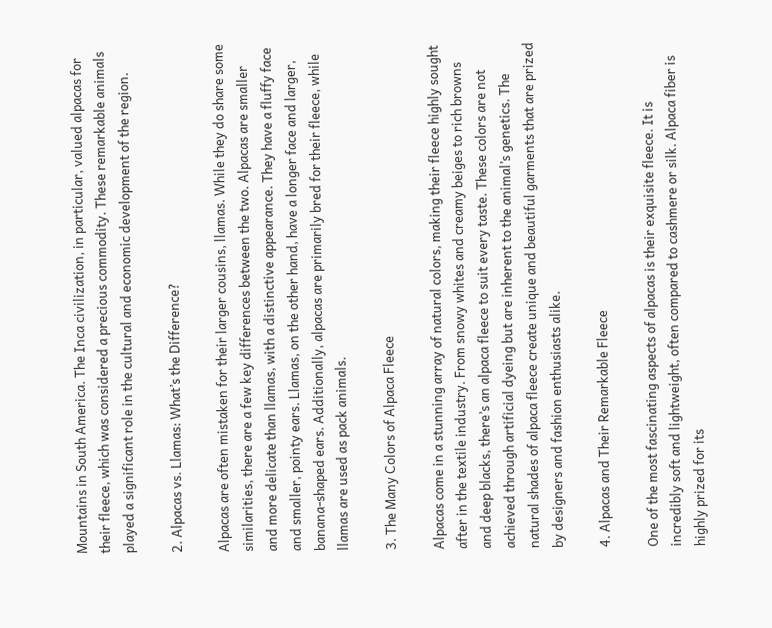Mountains in South America. The Inca civilization, in particular, valued alpacas for their fleece, which was considered a precious commodity. These remarkable animals played a significant role in the cultural and economic development of the region.

2. Alpacas vs. Llamas: What’s the Difference?

Alpacas are often mistaken for their larger cousins, llamas. While they do share some similarities, there are a few key differences between the two. Alpacas are smaller and more delicate than llamas, with a distinctive appearance. They have a fluffy face and smaller, pointy ears. Llamas, on the other hand, have a longer face and larger, banana-shaped ears. Additionally, alpacas are primarily bred for their fleece, while llamas are used as pack animals.

3. The Many Colors of Alpaca Fleece

Alpacas come in a stunning array of natural colors, making their fleece highly sought after in the textile industry. From snowy whites and creamy beiges to rich browns and deep blacks, there’s an alpaca fleece to suit every taste. These colors are not achieved through artificial dyeing but are inherent to the animal’s genetics. The natural shades of alpaca fleece create unique and beautiful garments that are prized by designers and fashion enthusiasts alike.

4. Alpacas and Their Remarkable Fleece

One of the most fascinating aspects of alpacas is their exquisite fleece. It is incredibly soft and lightweight, often compared to cashmere or silk. Alpaca fiber is highly prized for its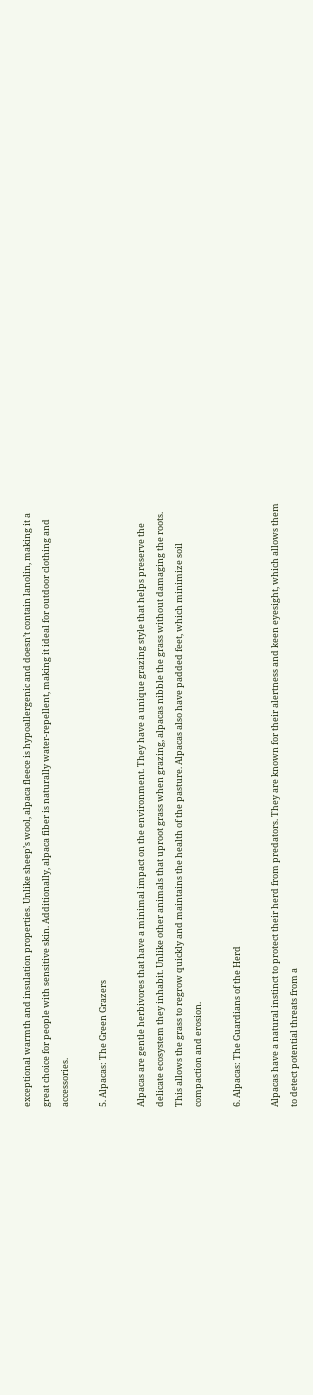exceptional warmth and insulation properties. Unlike sheep’s wool, alpaca fleece is hypoallergenic and doesn’t contain lanolin, making it a great choice for people with sensitive skin. Additionally, alpaca fiber is naturally water-repellent, making it ideal for outdoor clothing and accessories.

5. Alpacas: The Green Grazers

Alpacas are gentle herbivores that have a minimal impact on the environment. They have a unique grazing style that helps preserve the delicate ecosystem they inhabit. Unlike other animals that uproot grass when grazing, alpacas nibble the grass without damaging the roots. This allows the grass to regrow quickly and maintains the health of the pasture. Alpacas also have padded feet, which minimize soil compaction and erosion.

6. Alpacas: The Guardians of the Herd

Alpacas have a natural instinct to protect their herd from predators. They are known for their alertness and keen eyesight, which allows them to detect potential threats from a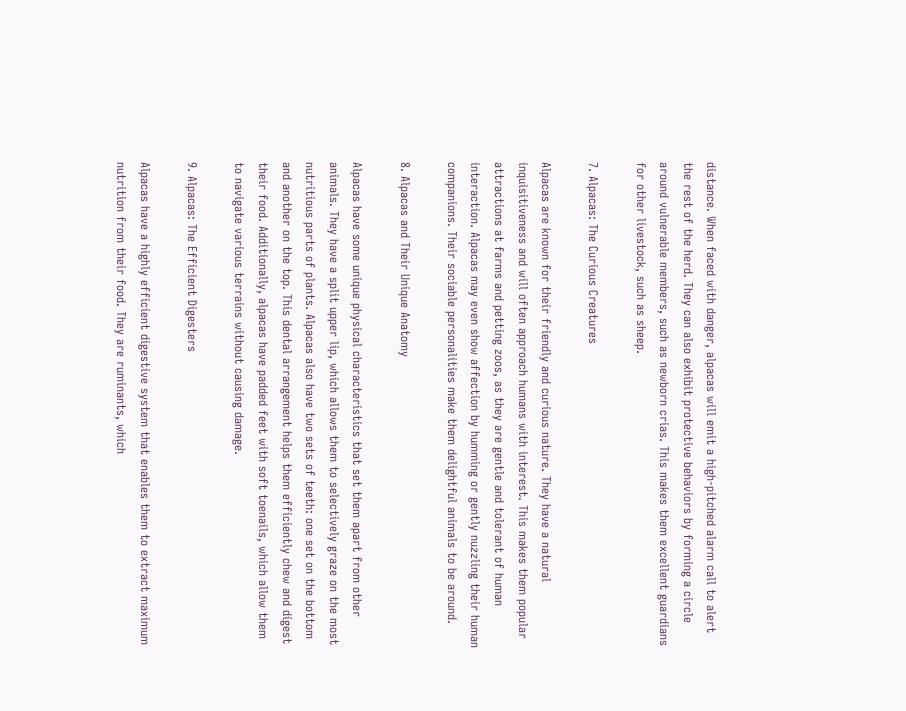distance. When faced with danger, alpacas will emit a high-pitched alarm call to alert the rest of the herd. They can also exhibit protective behaviors by forming a circle around vulnerable members, such as newborn crias. This makes them excellent guardians for other livestock, such as sheep.

7. Alpacas: The Curious Creatures

Alpacas are known for their friendly and curious nature. They have a natural inquisitiveness and will often approach humans with interest. This makes them popular attractions at farms and petting zoos, as they are gentle and tolerant of human interaction. Alpacas may even show affection by humming or gently nuzzling their human companions. Their sociable personalities make them delightful animals to be around.

8. Alpacas and Their Unique Anatomy

Alpacas have some unique physical characteristics that set them apart from other animals. They have a split upper lip, which allows them to selectively graze on the most nutritious parts of plants. Alpacas also have two sets of teeth: one set on the bottom and another on the top. This dental arrangement helps them efficiently chew and digest their food. Additionally, alpacas have padded feet with soft toenails, which allow them to navigate various terrains without causing damage.

9. Alpacas: The Efficient Digesters

Alpacas have a highly efficient digestive system that enables them to extract maximum nutrition from their food. They are ruminants, which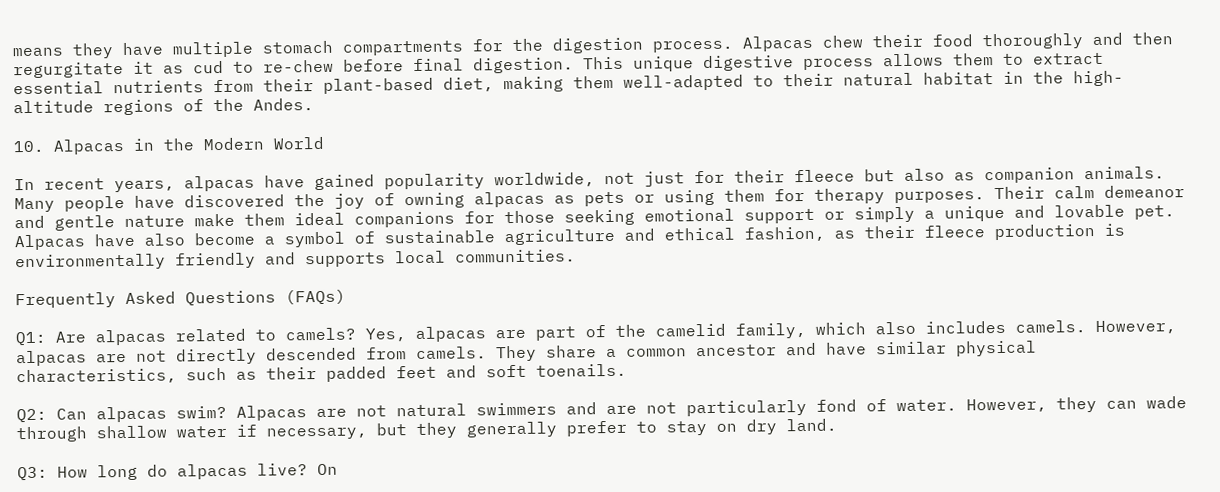means they have multiple stomach compartments for the digestion process. Alpacas chew their food thoroughly and then regurgitate it as cud to re-chew before final digestion. This unique digestive process allows them to extract essential nutrients from their plant-based diet, making them well-adapted to their natural habitat in the high-altitude regions of the Andes.

10. Alpacas in the Modern World

In recent years, alpacas have gained popularity worldwide, not just for their fleece but also as companion animals. Many people have discovered the joy of owning alpacas as pets or using them for therapy purposes. Their calm demeanor and gentle nature make them ideal companions for those seeking emotional support or simply a unique and lovable pet. Alpacas have also become a symbol of sustainable agriculture and ethical fashion, as their fleece production is environmentally friendly and supports local communities.

Frequently Asked Questions (FAQs)

Q1: Are alpacas related to camels? Yes, alpacas are part of the camelid family, which also includes camels. However, alpacas are not directly descended from camels. They share a common ancestor and have similar physical characteristics, such as their padded feet and soft toenails.

Q2: Can alpacas swim? Alpacas are not natural swimmers and are not particularly fond of water. However, they can wade through shallow water if necessary, but they generally prefer to stay on dry land.

Q3: How long do alpacas live? On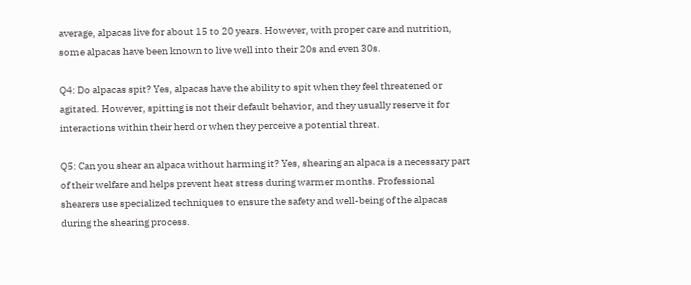average, alpacas live for about 15 to 20 years. However, with proper care and nutrition, some alpacas have been known to live well into their 20s and even 30s.

Q4: Do alpacas spit? Yes, alpacas have the ability to spit when they feel threatened or agitated. However, spitting is not their default behavior, and they usually reserve it for interactions within their herd or when they perceive a potential threat.

Q5: Can you shear an alpaca without harming it? Yes, shearing an alpaca is a necessary part of their welfare and helps prevent heat stress during warmer months. Professional shearers use specialized techniques to ensure the safety and well-being of the alpacas during the shearing process.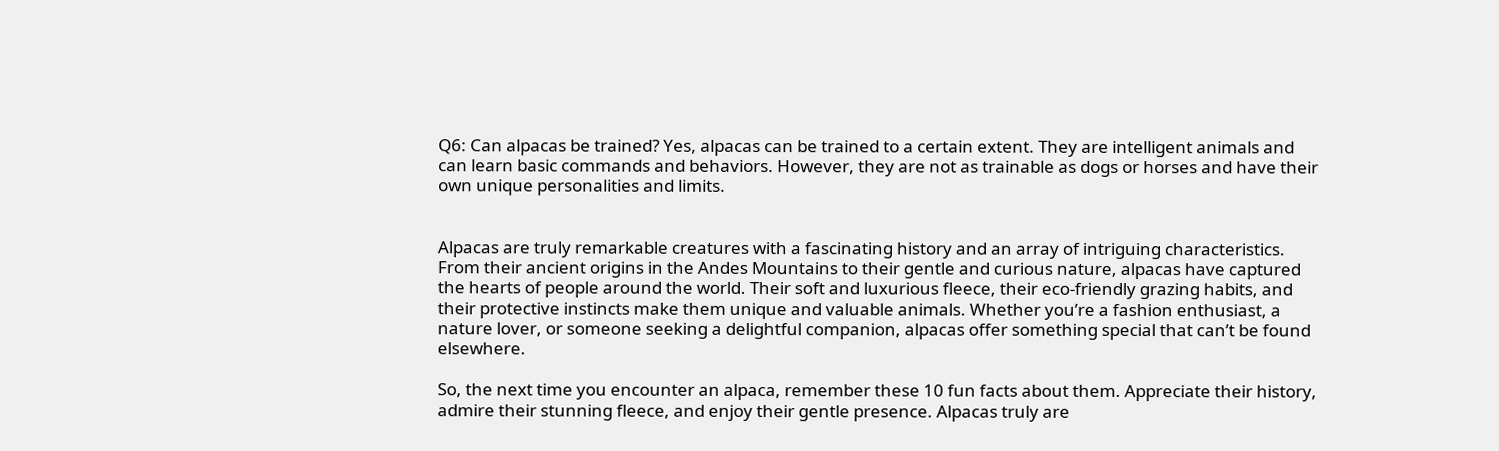Q6: Can alpacas be trained? Yes, alpacas can be trained to a certain extent. They are intelligent animals and can learn basic commands and behaviors. However, they are not as trainable as dogs or horses and have their own unique personalities and limits.


Alpacas are truly remarkable creatures with a fascinating history and an array of intriguing characteristics. From their ancient origins in the Andes Mountains to their gentle and curious nature, alpacas have captured the hearts of people around the world. Their soft and luxurious fleece, their eco-friendly grazing habits, and their protective instincts make them unique and valuable animals. Whether you’re a fashion enthusiast, a nature lover, or someone seeking a delightful companion, alpacas offer something special that can’t be found elsewhere.

So, the next time you encounter an alpaca, remember these 10 fun facts about them. Appreciate their history, admire their stunning fleece, and enjoy their gentle presence. Alpacas truly are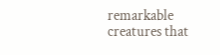remarkable creatures that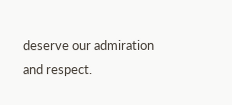deserve our admiration and respect.